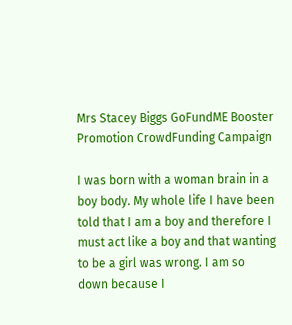Mrs Stacey Biggs GoFundME Booster Promotion CrowdFunding Campaign

I was born with a woman brain in a boy body. My whole life I have been told that I am a boy and therefore I must act like a boy and that wanting to be a girl was wrong. I am so down because I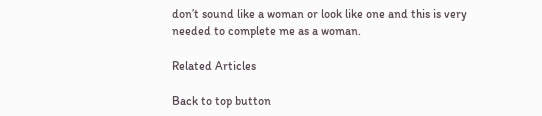don’t sound like a woman or look like one and this is very needed to complete me as a woman.

Related Articles

Back to top button